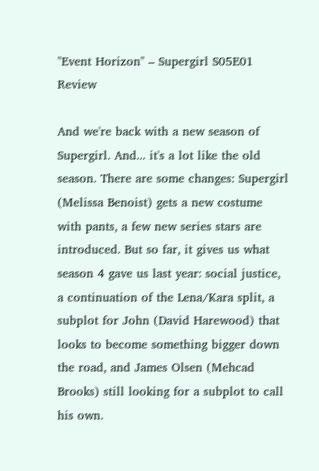"Event Horizon" – Supergirl S05E01 Review

And we're back with a new season of Supergirl. And... it's a lot like the old season. There are some changes: Supergirl (Melissa Benoist) gets a new costume with pants, a few new series stars are introduced. But so far, it gives us what season 4 gave us last year: social justice, a continuation of the Lena/Kara split, a subplot for John (David Harewood) that looks to become something bigger down the road, and James Olsen (Mehcad Brooks) still looking for a subplot to call his own.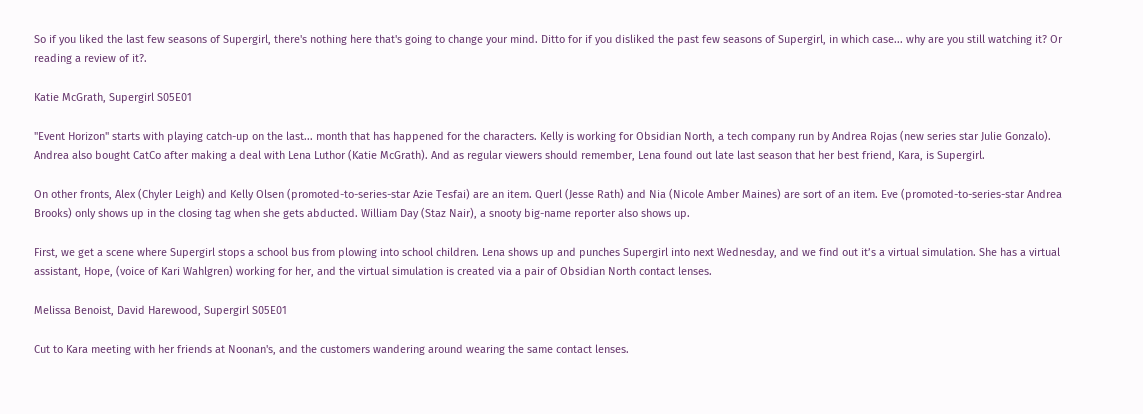So if you liked the last few seasons of Supergirl, there's nothing here that's going to change your mind. Ditto for if you disliked the past few seasons of Supergirl, in which case... why are you still watching it? Or reading a review of it?.

Katie McGrath, Supergirl S05E01

"Event Horizon" starts with playing catch-up on the last... month that has happened for the characters. Kelly is working for Obsidian North, a tech company run by Andrea Rojas (new series star Julie Gonzalo). Andrea also bought CatCo after making a deal with Lena Luthor (Katie McGrath). And as regular viewers should remember, Lena found out late last season that her best friend, Kara, is Supergirl.

On other fronts, Alex (Chyler Leigh) and Kelly Olsen (promoted-to-series-star Azie Tesfai) are an item. Querl (Jesse Rath) and Nia (Nicole Amber Maines) are sort of an item. Eve (promoted-to-series-star Andrea Brooks) only shows up in the closing tag when she gets abducted. William Day (Staz Nair), a snooty big-name reporter also shows up.

First, we get a scene where Supergirl stops a school bus from plowing into school children. Lena shows up and punches Supergirl into next Wednesday, and we find out it’s a virtual simulation. She has a virtual assistant, Hope, (voice of Kari Wahlgren) working for her, and the virtual simulation is created via a pair of Obsidian North contact lenses.

Melissa Benoist, David Harewood, Supergirl S05E01

Cut to Kara meeting with her friends at Noonan's, and the customers wandering around wearing the same contact lenses.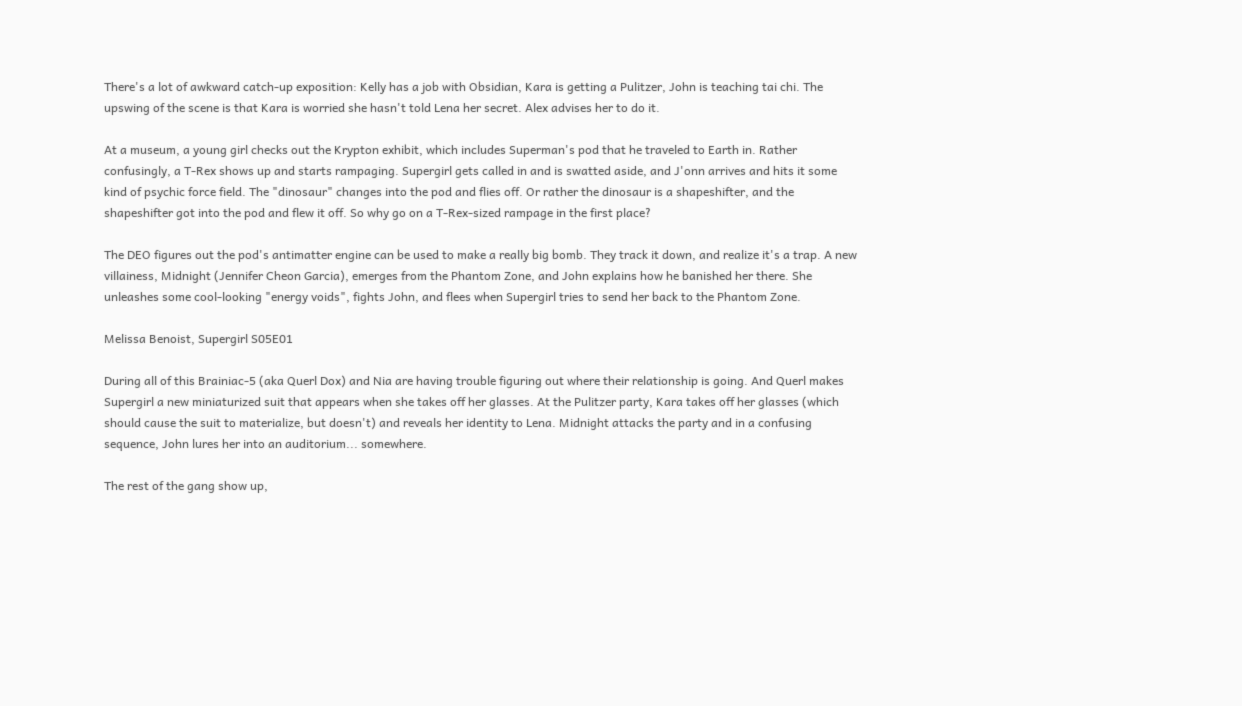There's a lot of awkward catch-up exposition: Kelly has a job with Obsidian, Kara is getting a Pulitzer, John is teaching tai chi. The upswing of the scene is that Kara is worried she hasn't told Lena her secret. Alex advises her to do it.

At a museum, a young girl checks out the Krypton exhibit, which includes Superman's pod that he traveled to Earth in. Rather confusingly, a T-Rex shows up and starts rampaging. Supergirl gets called in and is swatted aside, and J'onn arrives and hits it some kind of psychic force field. The "dinosaur" changes into the pod and flies off. Or rather the dinosaur is a shapeshifter, and the shapeshifter got into the pod and flew it off. So why go on a T-Rex-sized rampage in the first place?

The DEO figures out the pod's antimatter engine can be used to make a really big bomb. They track it down, and realize it's a trap. A new villainess, Midnight (Jennifer Cheon Garcia), emerges from the Phantom Zone, and John explains how he banished her there. She unleashes some cool-looking "energy voids", fights John, and flees when Supergirl tries to send her back to the Phantom Zone.

Melissa Benoist, Supergirl S05E01

During all of this Brainiac-5 (aka Querl Dox) and Nia are having trouble figuring out where their relationship is going. And Querl makes Supergirl a new miniaturized suit that appears when she takes off her glasses. At the Pulitzer party, Kara takes off her glasses (which should cause the suit to materialize, but doesn't) and reveals her identity to Lena. Midnight attacks the party and in a confusing sequence, John lures her into an auditorium... somewhere.

The rest of the gang show up,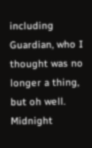including Guardian, who I thought was no longer a thing, but oh well. Midnight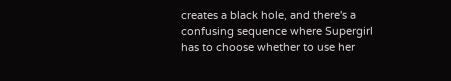creates a black hole, and there's a confusing sequence where Supergirl has to choose whether to use her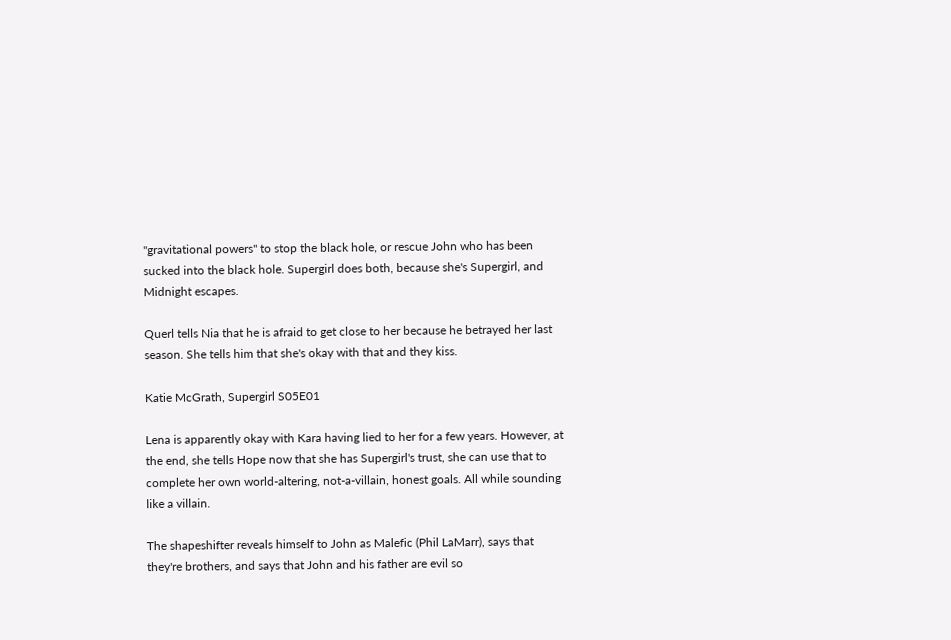"gravitational powers" to stop the black hole, or rescue John who has been sucked into the black hole. Supergirl does both, because she's Supergirl, and Midnight escapes.

Querl tells Nia that he is afraid to get close to her because he betrayed her last season. She tells him that she's okay with that and they kiss.

Katie McGrath, Supergirl S05E01

Lena is apparently okay with Kara having lied to her for a few years. However, at the end, she tells Hope now that she has Supergirl's trust, she can use that to complete her own world-altering, not-a-villain, honest goals. All while sounding like a villain.

The shapeshifter reveals himself to John as Malefic (Phil LaMarr), says that they're brothers, and says that John and his father are evil so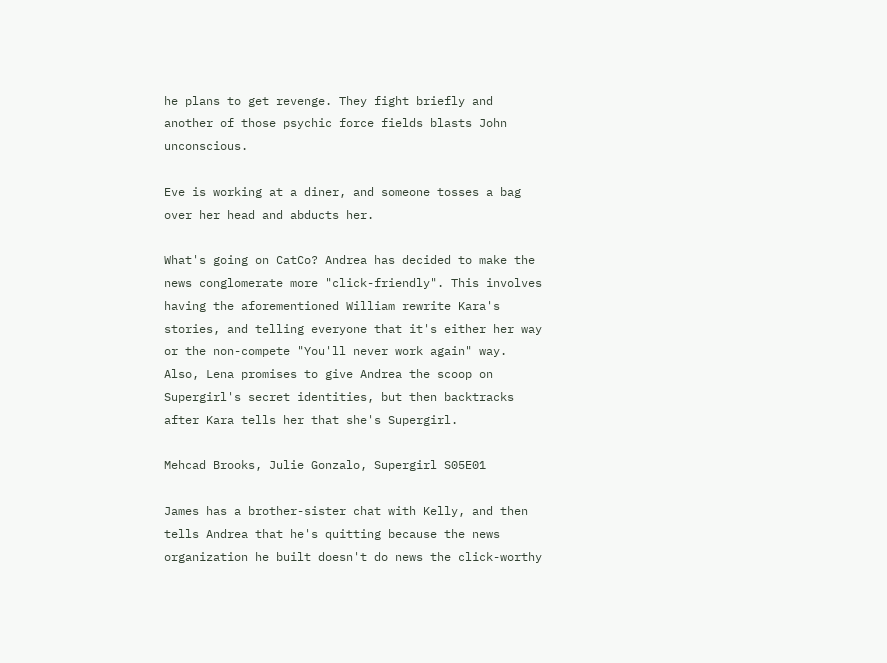he plans to get revenge. They fight briefly and another of those psychic force fields blasts John unconscious.

Eve is working at a diner, and someone tosses a bag over her head and abducts her.

What's going on CatCo? Andrea has decided to make the news conglomerate more "click-friendly". This involves having the aforementioned William rewrite Kara's stories, and telling everyone that it's either her way or the non-compete "You'll never work again" way. Also, Lena promises to give Andrea the scoop on Supergirl's secret identities, but then backtracks after Kara tells her that she's Supergirl.

Mehcad Brooks, Julie Gonzalo, Supergirl S05E01

James has a brother-sister chat with Kelly, and then tells Andrea that he's quitting because the news organization he built doesn't do news the click-worthy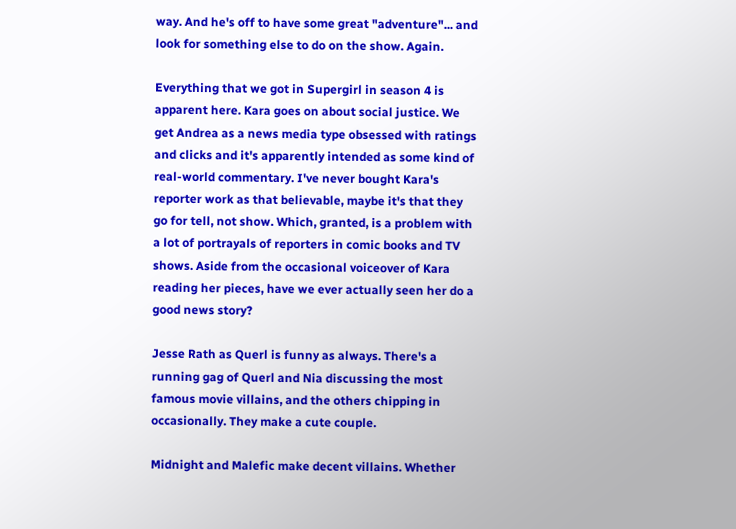way. And he's off to have some great "adventure"... and look for something else to do on the show. Again.

Everything that we got in Supergirl in season 4 is apparent here. Kara goes on about social justice. We get Andrea as a news media type obsessed with ratings and clicks and it's apparently intended as some kind of real-world commentary. I've never bought Kara's reporter work as that believable, maybe it's that they go for tell, not show. Which, granted, is a problem with a lot of portrayals of reporters in comic books and TV shows. Aside from the occasional voiceover of Kara reading her pieces, have we ever actually seen her do a good news story?

Jesse Rath as Querl is funny as always. There's a running gag of Querl and Nia discussing the most famous movie villains, and the others chipping in occasionally. They make a cute couple.

Midnight and Malefic make decent villains. Whether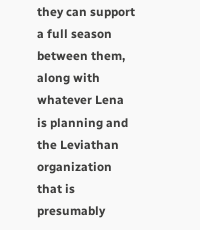they can support a full season between them, along with whatever Lena is planning and the Leviathan organization that is presumably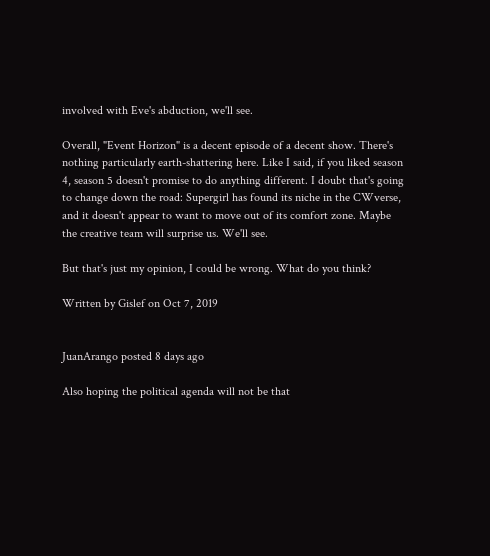involved with Eve's abduction, we'll see.

Overall, "Event Horizon" is a decent episode of a decent show. There's nothing particularly earth-shattering here. Like I said, if you liked season 4, season 5 doesn't promise to do anything different. I doubt that's going to change down the road: Supergirl has found its niche in the CWverse, and it doesn't appear to want to move out of its comfort zone. Maybe the creative team will surprise us. We'll see.

But that's just my opinion, I could be wrong. What do you think?

Written by Gislef on Oct 7, 2019


JuanArango posted 8 days ago

Also hoping the political agenda will not be that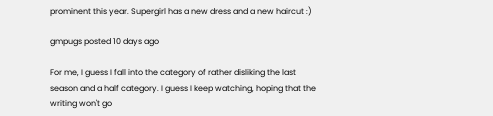prominent this year. Supergirl has a new dress and a new haircut :)

gmpugs posted 10 days ago

For me, I guess I fall into the category of rather disliking the last season and a half category. I guess I keep watching, hoping that the writing won't go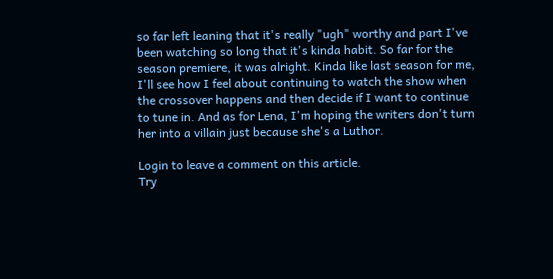so far left leaning that it's really "ugh" worthy and part I've been watching so long that it's kinda habit. So far for the season premiere, it was alright. Kinda like last season for me, I'll see how I feel about continuing to watch the show when the crossover happens and then decide if I want to continue to tune in. And as for Lena, I'm hoping the writers don't turn her into a villain just because she's a Luthor.

Login to leave a comment on this article.
Try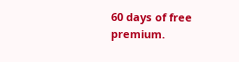60 days of free premium.